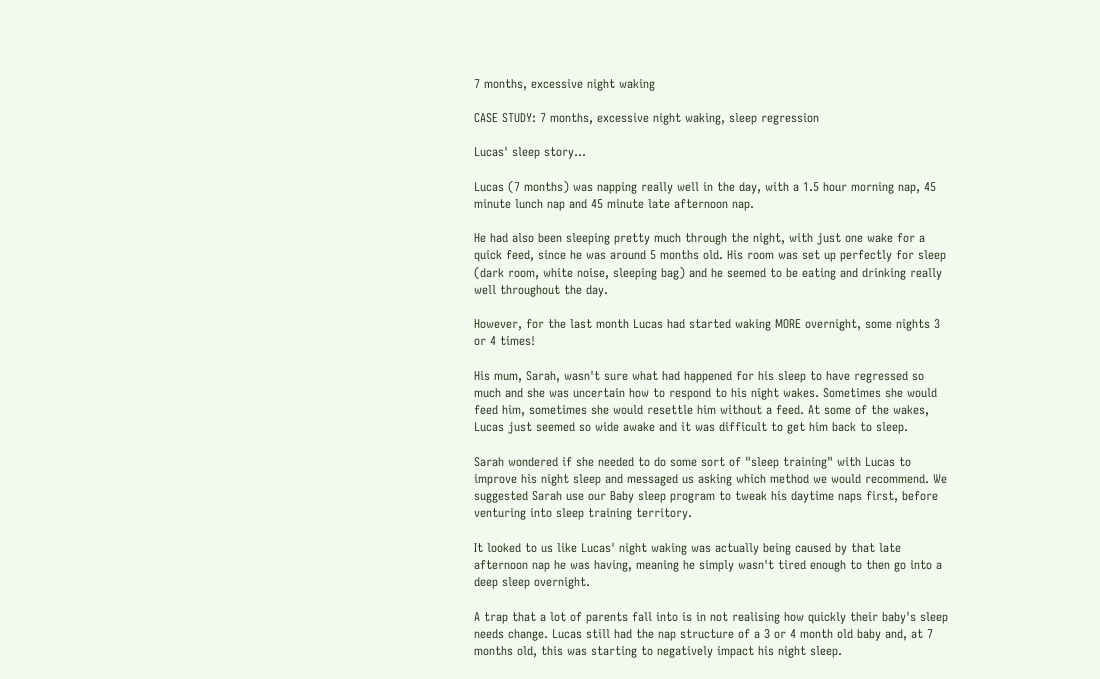7 months, excessive night waking

CASE STUDY: 7 months, excessive night waking, sleep regression

Lucas' sleep story...

Lucas (7 months) was napping really well in the day, with a 1.5 hour morning nap, 45 minute lunch nap and 45 minute late afternoon nap.

He had also been sleeping pretty much through the night, with just one wake for a quick feed, since he was around 5 months old. His room was set up perfectly for sleep (dark room, white noise, sleeping bag) and he seemed to be eating and drinking really well throughout the day.

However, for the last month Lucas had started waking MORE overnight, some nights 3 or 4 times!

His mum, Sarah, wasn't sure what had happened for his sleep to have regressed so much and she was uncertain how to respond to his night wakes. Sometimes she would feed him, sometimes she would resettle him without a feed. At some of the wakes, Lucas just seemed so wide awake and it was difficult to get him back to sleep.

Sarah wondered if she needed to do some sort of "sleep training" with Lucas to improve his night sleep and messaged us asking which method we would recommend. We suggested Sarah use our Baby sleep program to tweak his daytime naps first, before venturing into sleep training territory.

It looked to us like Lucas' night waking was actually being caused by that late afternoon nap he was having, meaning he simply wasn't tired enough to then go into a deep sleep overnight.

A trap that a lot of parents fall into is in not realising how quickly their baby's sleep needs change. Lucas still had the nap structure of a 3 or 4 month old baby and, at 7 months old, this was starting to negatively impact his night sleep.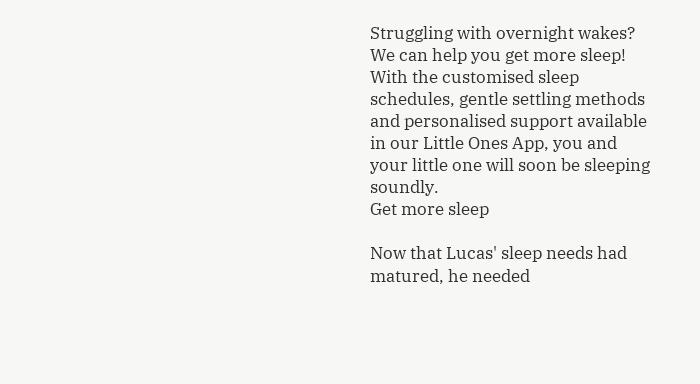Struggling with overnight wakes?
We can help you get more sleep! With the customised sleep schedules, gentle settling methods and personalised support available in our Little Ones App, you and your little one will soon be sleeping soundly.
Get more sleep

Now that Lucas' sleep needs had matured, he needed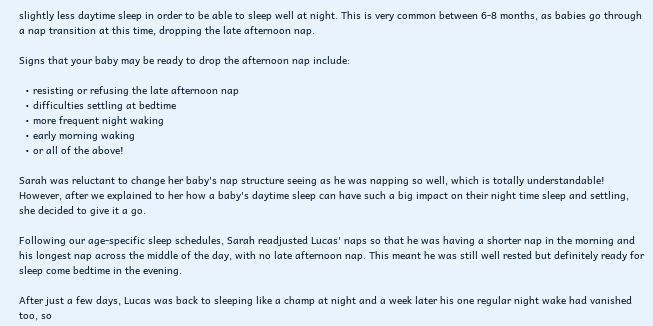slightly less daytime sleep in order to be able to sleep well at night. This is very common between 6-8 months, as babies go through a nap transition at this time, dropping the late afternoon nap.

Signs that your baby may be ready to drop the afternoon nap include:

  • resisting or refusing the late afternoon nap
  • difficulties settling at bedtime
  • more frequent night waking
  • early morning waking
  • or all of the above!

Sarah was reluctant to change her baby's nap structure seeing as he was napping so well, which is totally understandable! However, after we explained to her how a baby's daytime sleep can have such a big impact on their night time sleep and settling, she decided to give it a go.

Following our age-specific sleep schedules, Sarah readjusted Lucas' naps so that he was having a shorter nap in the morning and his longest nap across the middle of the day, with no late afternoon nap. This meant he was still well rested but definitely ready for sleep come bedtime in the evening.

After just a few days, Lucas was back to sleeping like a champ at night and a week later his one regular night wake had vanished too, so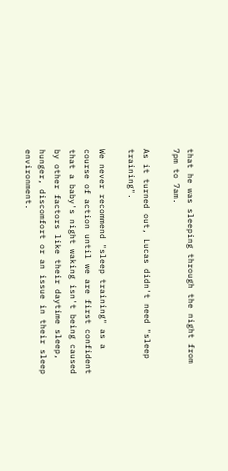that he was sleeping through the night from 7pm to 7am.

As it turned out, Lucas didn't need "sleep training".

We never recommend "sleep training" as a course of action until we are first confident that a baby's night waking isn't being caused by other factors like their daytime sleep, hunger, discomfort or an issue in their sleep environment.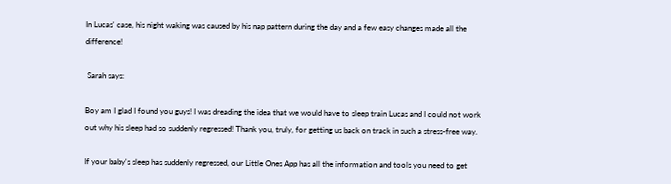In Lucas' case, his night waking was caused by his nap pattern during the day and a few easy changes made all the difference!

 Sarah says:

Boy am I glad I found you guys! I was dreading the idea that we would have to sleep train Lucas and I could not work out why his sleep had so suddenly regressed! Thank you, truly, for getting us back on track in such a stress-free way.

If your baby's sleep has suddenly regressed, our Little Ones App has all the information and tools you need to get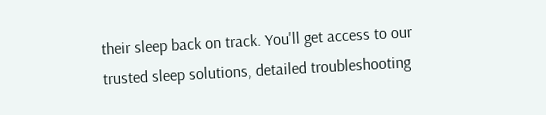their sleep back on track. You'll get access to our trusted sleep solutions, detailed troubleshooting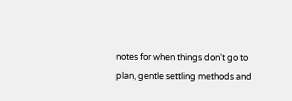notes for when things don't go to plan, gentle settling methods and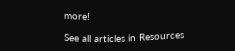more!

See all articles in Resources